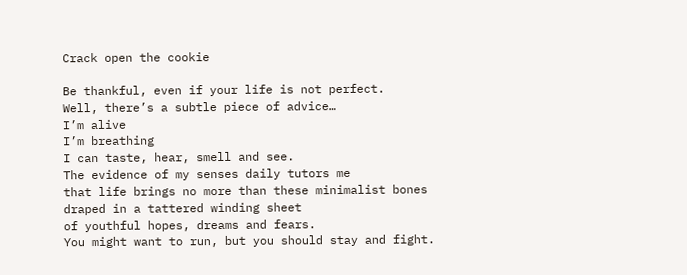Crack open the cookie

Be thankful, even if your life is not perfect.
Well, there’s a subtle piece of advice…
I’m alive
I’m breathing
I can taste, hear, smell and see.
The evidence of my senses daily tutors me
that life brings no more than these minimalist bones
draped in a tattered winding sheet
of youthful hopes, dreams and fears.
You might want to run, but you should stay and fight.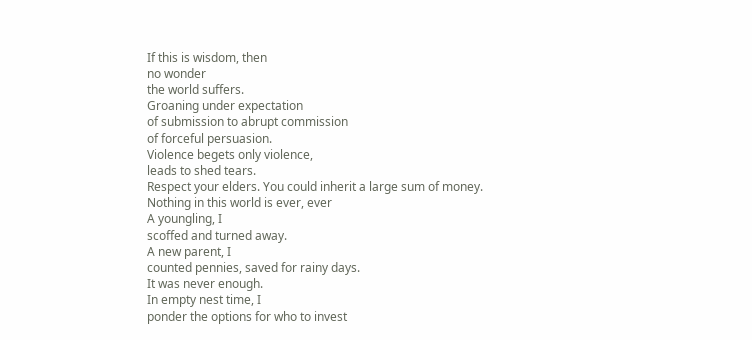If this is wisdom, then
no wonder
the world suffers.
Groaning under expectation
of submission to abrupt commission
of forceful persuasion.
Violence begets only violence,
leads to shed tears.
Respect your elders. You could inherit a large sum of money.
Nothing in this world is ever, ever
A youngling, I
scoffed and turned away.
A new parent, I
counted pennies, saved for rainy days.
It was never enough.
In empty nest time, I
ponder the options for who to invest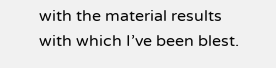with the material results
with which I’ve been blest.